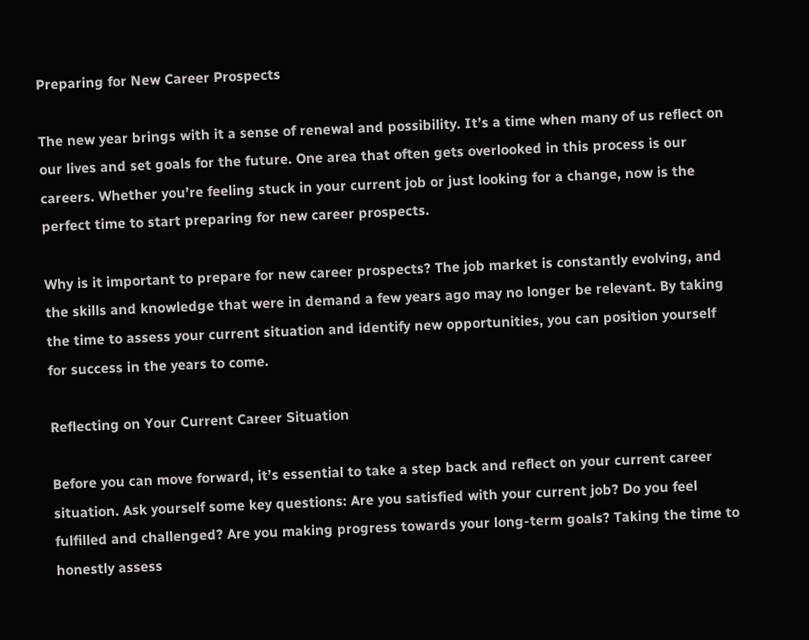Preparing for New Career Prospects

The new year brings with it a sense of renewal and possibility. It’s a time when many of us reflect on our lives and set goals for the future. One area that often gets overlooked in this process is our careers. Whether you’re feeling stuck in your current job or just looking for a change, now is the perfect time to start preparing for new career prospects.

Why is it important to prepare for new career prospects? The job market is constantly evolving, and the skills and knowledge that were in demand a few years ago may no longer be relevant. By taking the time to assess your current situation and identify new opportunities, you can position yourself for success in the years to come.

Reflecting on Your Current Career Situation

Before you can move forward, it’s essential to take a step back and reflect on your current career situation. Ask yourself some key questions: Are you satisfied with your current job? Do you feel fulfilled and challenged? Are you making progress towards your long-term goals? Taking the time to honestly assess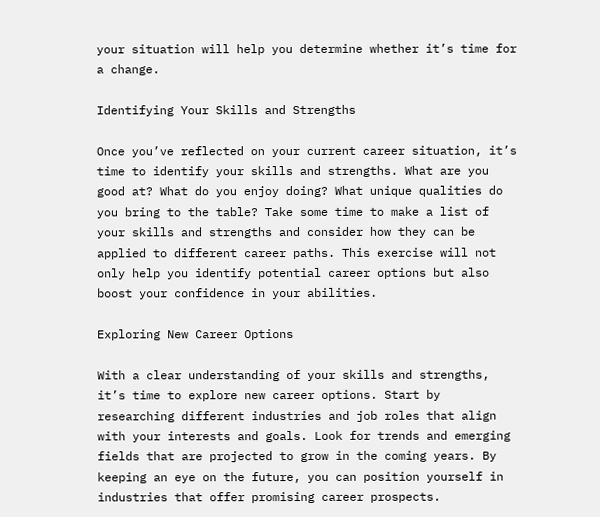your situation will help you determine whether it’s time for a change.

Identifying Your Skills and Strengths

Once you’ve reflected on your current career situation, it’s time to identify your skills and strengths. What are you good at? What do you enjoy doing? What unique qualities do you bring to the table? Take some time to make a list of your skills and strengths and consider how they can be applied to different career paths. This exercise will not only help you identify potential career options but also boost your confidence in your abilities.

Exploring New Career Options

With a clear understanding of your skills and strengths, it’s time to explore new career options. Start by researching different industries and job roles that align with your interests and goals. Look for trends and emerging fields that are projected to grow in the coming years. By keeping an eye on the future, you can position yourself in industries that offer promising career prospects.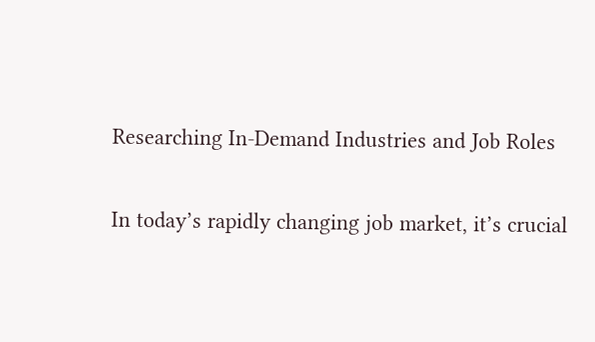Researching In-Demand Industries and Job Roles

In today’s rapidly changing job market, it’s crucial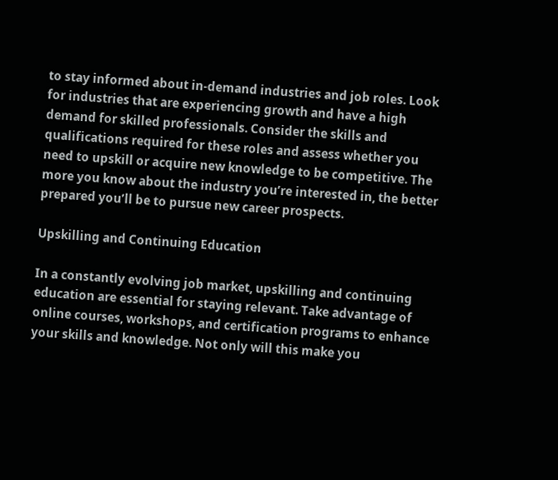to stay informed about in-demand industries and job roles. Look for industries that are experiencing growth and have a high demand for skilled professionals. Consider the skills and qualifications required for these roles and assess whether you need to upskill or acquire new knowledge to be competitive. The more you know about the industry you’re interested in, the better prepared you’ll be to pursue new career prospects.

Upskilling and Continuing Education

In a constantly evolving job market, upskilling and continuing education are essential for staying relevant. Take advantage of online courses, workshops, and certification programs to enhance your skills and knowledge. Not only will this make you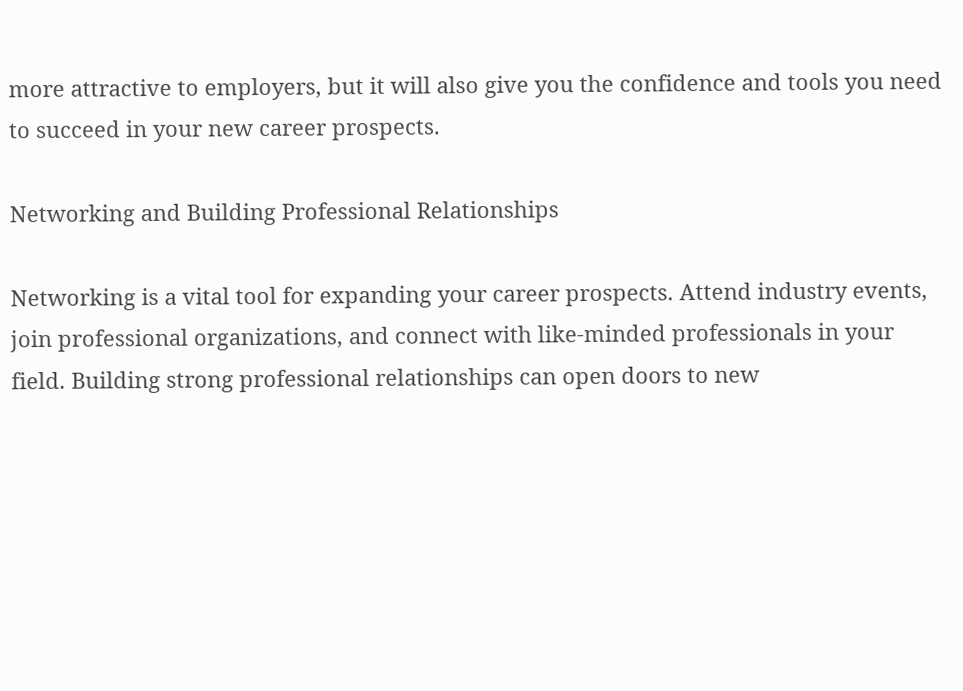more attractive to employers, but it will also give you the confidence and tools you need to succeed in your new career prospects.

Networking and Building Professional Relationships

Networking is a vital tool for expanding your career prospects. Attend industry events, join professional organizations, and connect with like-minded professionals in your field. Building strong professional relationships can open doors to new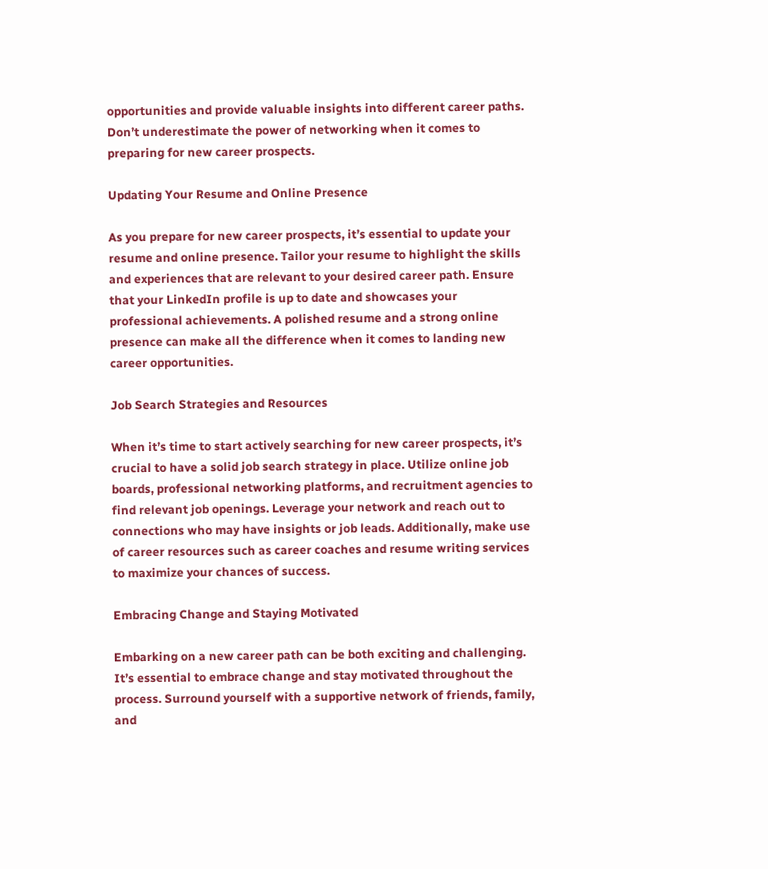opportunities and provide valuable insights into different career paths. Don’t underestimate the power of networking when it comes to preparing for new career prospects.

Updating Your Resume and Online Presence

As you prepare for new career prospects, it’s essential to update your resume and online presence. Tailor your resume to highlight the skills and experiences that are relevant to your desired career path. Ensure that your LinkedIn profile is up to date and showcases your professional achievements. A polished resume and a strong online presence can make all the difference when it comes to landing new career opportunities.

Job Search Strategies and Resources

When it’s time to start actively searching for new career prospects, it’s crucial to have a solid job search strategy in place. Utilize online job boards, professional networking platforms, and recruitment agencies to find relevant job openings. Leverage your network and reach out to connections who may have insights or job leads. Additionally, make use of career resources such as career coaches and resume writing services to maximize your chances of success.

Embracing Change and Staying Motivated

Embarking on a new career path can be both exciting and challenging. It’s essential to embrace change and stay motivated throughout the process. Surround yourself with a supportive network of friends, family, and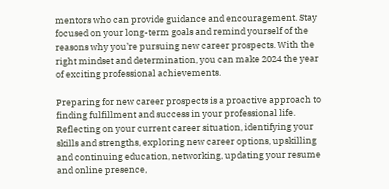mentors who can provide guidance and encouragement. Stay focused on your long-term goals and remind yourself of the reasons why you’re pursuing new career prospects. With the right mindset and determination, you can make 2024 the year of exciting professional achievements.

Preparing for new career prospects is a proactive approach to finding fulfillment and success in your professional life. Reflecting on your current career situation, identifying your skills and strengths, exploring new career options, upskilling and continuing education, networking, updating your resume and online presence,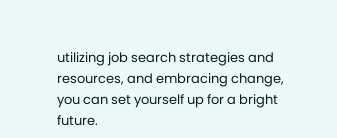utilizing job search strategies and resources, and embracing change, you can set yourself up for a bright future.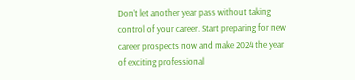Don’t let another year pass without taking control of your career. Start preparing for new career prospects now and make 2024 the year of exciting professional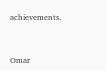achievements.


Omar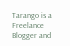Tarango is a Freelance Blogger and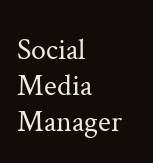Social Media Manager